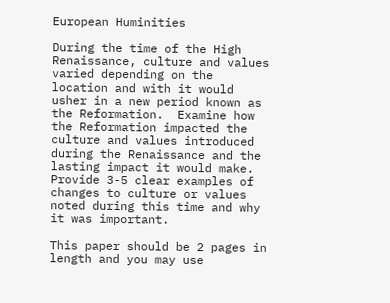European Huminities

During the time of the High Renaissance, culture and values varied depending on the location and with it would usher in a new period known as the Reformation.  Examine how the Reformation impacted the culture and values introduced during the Renaissance and the lasting impact it would make.  Provide 3-5 clear examples of changes to culture or values noted during this time and why it was important.

This paper should be 2 pages in length and you may use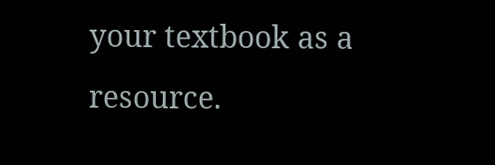your textbook as a resource.